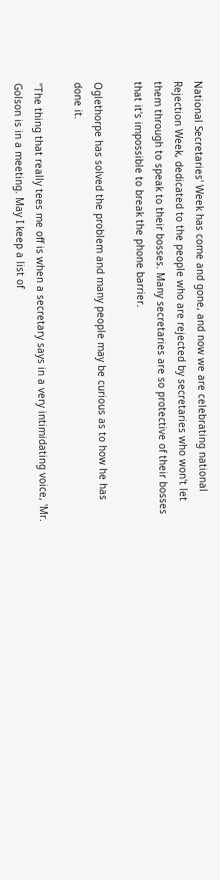National Secretaries' Week has come and gone, and now we are celebrating national Rejection Week, dedicated to the people who are rejected by secretaries who won't let them through to speak to their bosses. Many secretaries are so protective of their bosses that it's impossible to break the phone barrier.

Oglethorpe has solved the problem and many people may be curious as to how he has done it.

"The thing that really tees me off is when a secretary says in a very intimidating voice, 'Mr. Golson is in a meeting. May I keep a list of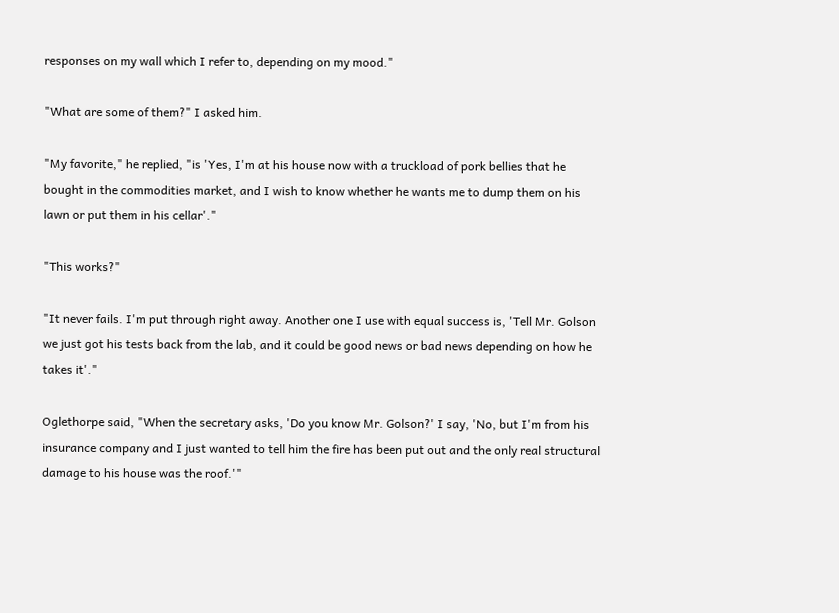responses on my wall which I refer to, depending on my mood."

"What are some of them?" I asked him.

"My favorite," he replied, "is 'Yes, I'm at his house now with a truckload of pork bellies that he bought in the commodities market, and I wish to know whether he wants me to dump them on his lawn or put them in his cellar'."

"This works?"

"It never fails. I'm put through right away. Another one I use with equal success is, 'Tell Mr. Golson we just got his tests back from the lab, and it could be good news or bad news depending on how he takes it'."

Oglethorpe said, "When the secretary asks, 'Do you know Mr. Golson?' I say, 'No, but I'm from his insurance company and I just wanted to tell him the fire has been put out and the only real structural damage to his house was the roof.'"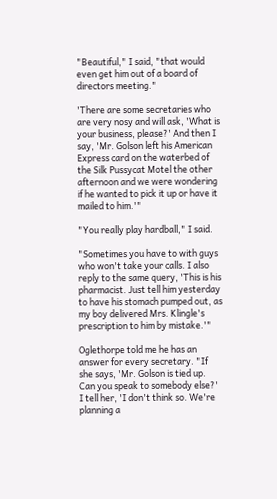"Beautiful," I said, "that would even get him out of a board of directors meeting."

'There are some secretaries who are very nosy and will ask, 'What is your business, please?' And then I say, 'Mr. Golson left his American Express card on the waterbed of the Silk Pussycat Motel the other afternoon and we were wondering if he wanted to pick it up or have it mailed to him.'"

"You really play hardball," I said.

"Sometimes you have to with guys who won't take your calls. I also reply to the same query, 'This is his pharmacist. Just tell him yesterday to have his stomach pumped out, as my boy delivered Mrs. Klingle's prescription to him by mistake.'"

Oglethorpe told me he has an answer for every secretary. "If she says, 'Mr. Golson is tied up. Can you speak to somebody else?' I tell her, 'I don't think so. We're planning a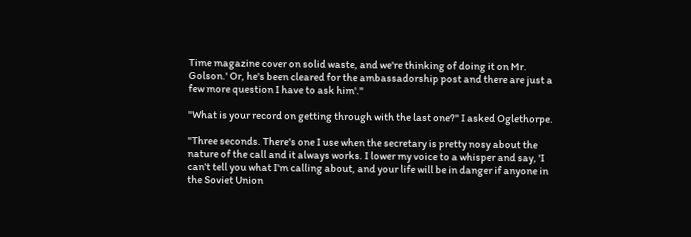Time magazine cover on solid waste, and we're thinking of doing it on Mr. Golson.' Or, he's been cleared for the ambassadorship post and there are just a few more question I have to ask him'."

"What is your record on getting through with the last one?" I asked Oglethorpe.

"Three seconds. There's one I use when the secretary is pretty nosy about the nature of the call and it always works. I lower my voice to a whisper and say, 'I can't tell you what I'm calling about, and your life will be in danger if anyone in the Soviet Union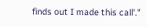finds out I made this call'."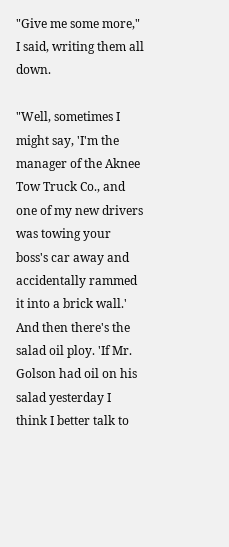"Give me some more," I said, writing them all down.

"Well, sometimes I might say, 'I'm the manager of the Aknee Tow Truck Co., and one of my new drivers was towing your boss's car away and accidentally rammed it into a brick wall.' And then there's the salad oil ploy. 'If Mr. Golson had oil on his salad yesterday I think I better talk to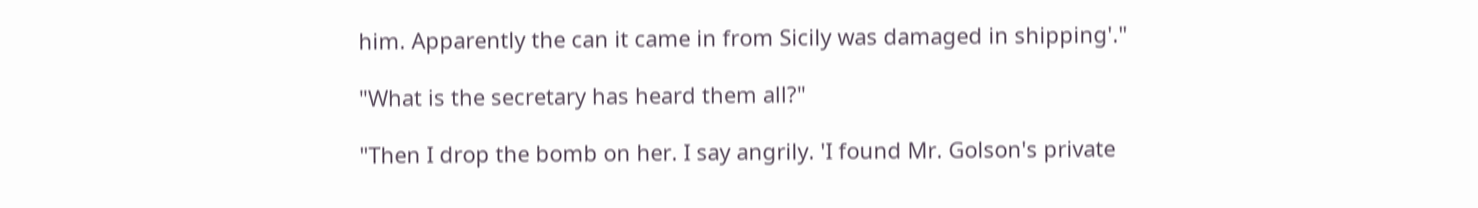him. Apparently the can it came in from Sicily was damaged in shipping'."

"What is the secretary has heard them all?"

"Then I drop the bomb on her. I say angrily. 'I found Mr. Golson's private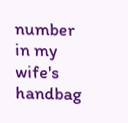number in my wife's handbag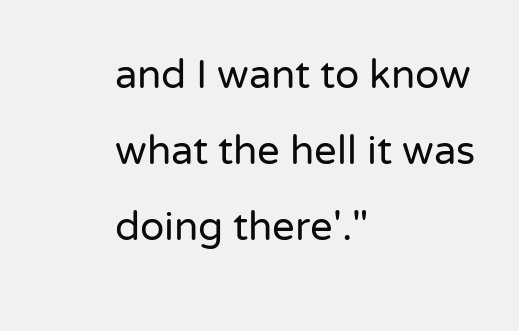and I want to know what the hell it was doing there'."